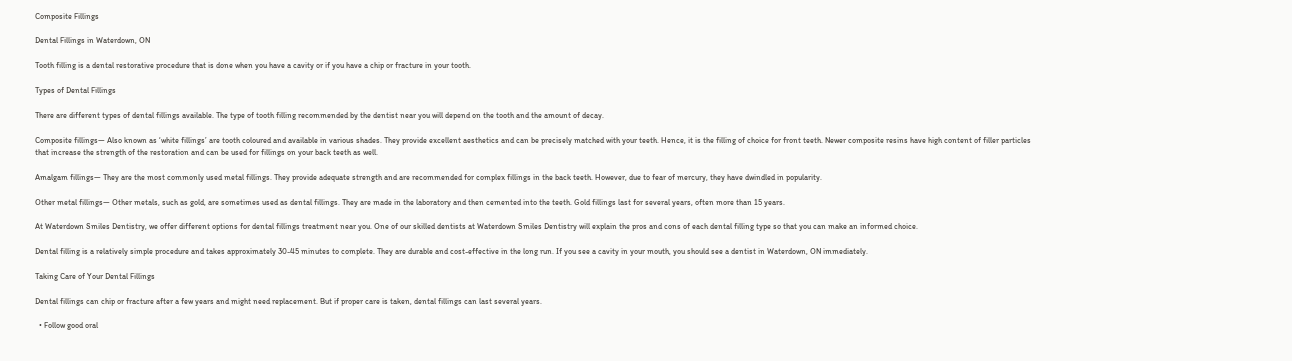Composite Fillings

Dental Fillings in Waterdown, ON

Tooth filling is a dental restorative procedure that is done when you have a cavity or if you have a chip or fracture in your tooth.

Types of Dental Fillings

There are different types of dental fillings available. The type of tooth filling recommended by the dentist near you will depend on the tooth and the amount of decay.

Composite fillings— Also known as ‘white fillings’ are tooth coloured and available in various shades. They provide excellent aesthetics and can be precisely matched with your teeth. Hence, it is the filling of choice for front teeth. Newer composite resins have high content of filler particles that increase the strength of the restoration and can be used for fillings on your back teeth as well.

Amalgam fillings— They are the most commonly used metal fillings. They provide adequate strength and are recommended for complex fillings in the back teeth. However, due to fear of mercury, they have dwindled in popularity.

Other metal fillings— Other metals, such as gold, are sometimes used as dental fillings. They are made in the laboratory and then cemented into the teeth. Gold fillings last for several years, often more than 15 years.

At Waterdown Smiles Dentistry, we offer different options for dental fillings treatment near you. One of our skilled dentists at Waterdown Smiles Dentistry will explain the pros and cons of each dental filling type so that you can make an informed choice.

Dental filling is a relatively simple procedure and takes approximately 30-45 minutes to complete. They are durable and cost-effective in the long run. If you see a cavity in your mouth, you should see a dentist in Waterdown, ON immediately.

Taking Care of Your Dental Fillings

Dental fillings can chip or fracture after a few years and might need replacement. But if proper care is taken, dental fillings can last several years.

  • Follow good oral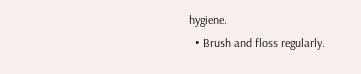hygiene.
  • Brush and floss regularly.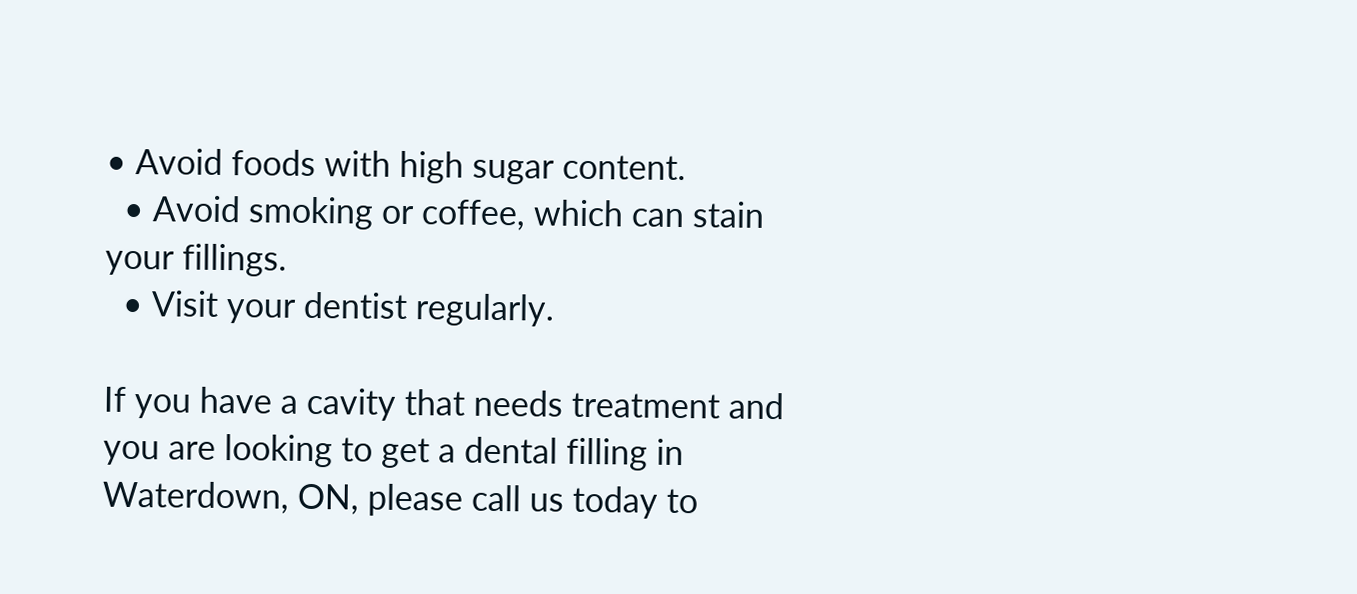• Avoid foods with high sugar content.
  • Avoid smoking or coffee, which can stain your fillings.
  • Visit your dentist regularly.

If you have a cavity that needs treatment and you are looking to get a dental filling in Waterdown, ON, please call us today to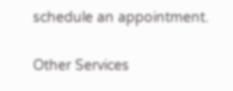schedule an appointment.

Other Services